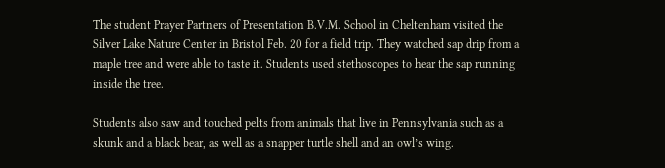The student Prayer Partners of Presentation B.V.M. School in Cheltenham visited the Silver Lake Nature Center in Bristol Feb. 20 for a field trip. They watched sap drip from a maple tree and were able to taste it. Students used stethoscopes to hear the sap running inside the tree.

Students also saw and touched pelts from animals that live in Pennsylvania such as a skunk and a black bear, as well as a snapper turtle shell and an owl’s wing.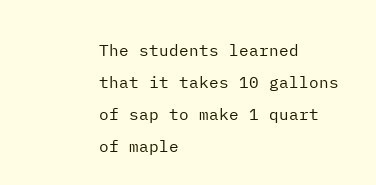The students learned that it takes 10 gallons of sap to make 1 quart of maple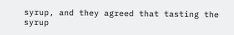syrup, and they agreed that tasting the syrup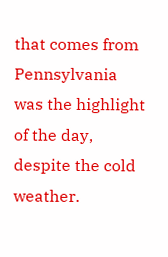that comes from Pennsylvania was the highlight of the day, despite the cold weather.